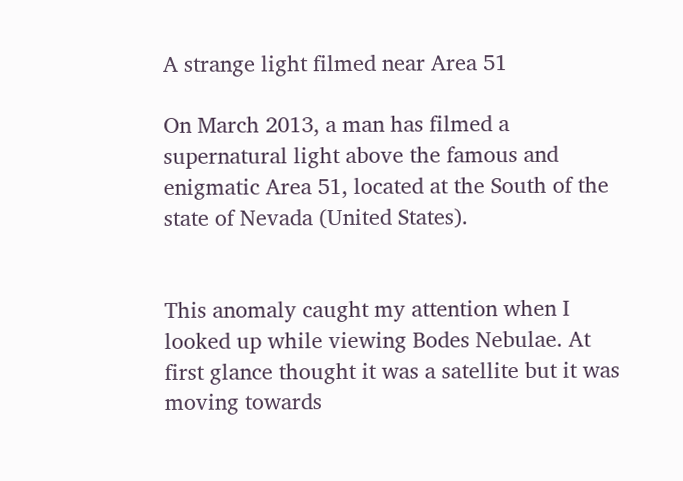A strange light filmed near Area 51

On March 2013, a man has filmed a supernatural light above the famous and enigmatic Area 51, located at the South of the state of Nevada (United States).


This anomaly caught my attention when I looked up while viewing Bodes Nebulae. At first glance thought it was a satellite but it was moving towards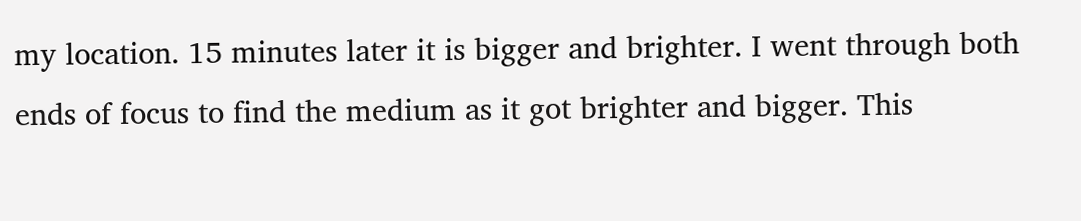my location. 15 minutes later it is bigger and brighter. I went through both ends of focus to find the medium as it got brighter and bigger. This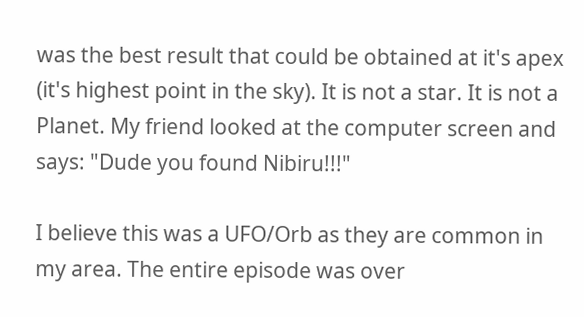was the best result that could be obtained at it's apex (it's highest point in the sky). It is not a star. It is not a Planet. My friend looked at the computer screen and says: "Dude you found Nibiru!!!"

I believe this was a UFO/Orb as they are common in my area. The entire episode was over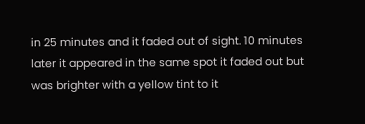in 25 minutes and it faded out of sight. 10 minutes later it appeared in the same spot it faded out but was brighter with a yellow tint to it